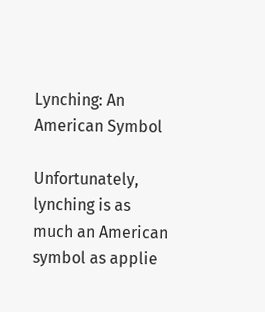Lynching: An American Symbol

Unfortunately, lynching is as much an American symbol as applie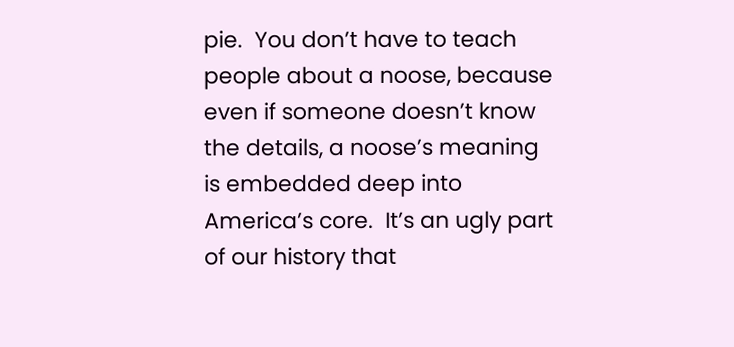pie.  You don’t have to teach people about a noose, because even if someone doesn’t know the details, a noose’s meaning is embedded deep into America’s core.  It’s an ugly part of our history that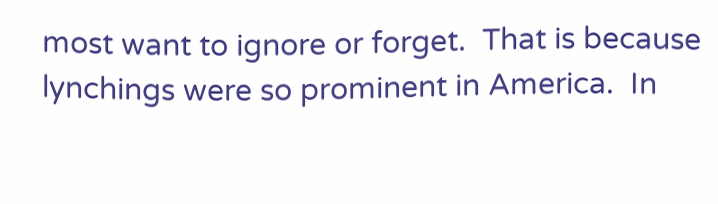most want to ignore or forget.  That is because lynchings were so prominent in America.  In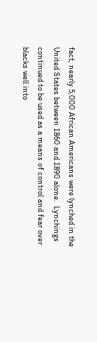fact, nearly 5,000 African Americans were lynched in the United States between 1860 and 1890 alone.  Lynchings continued to be used as a means of control and fear over blacks well into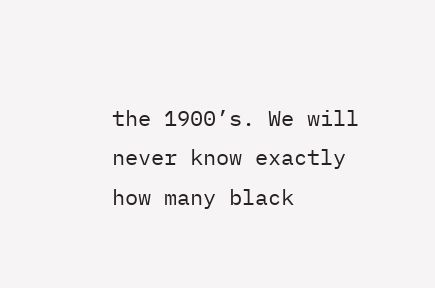the 1900’s. We will never know exactly how many black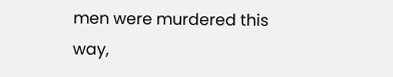men were murdered this way,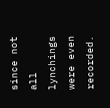since not all lynchings were even recorded.